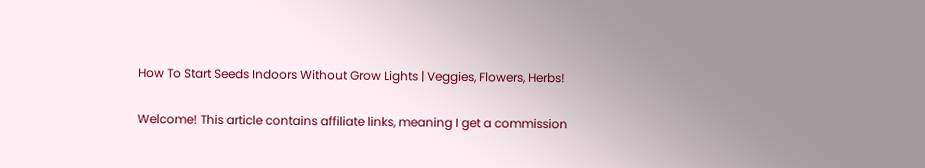How To Start Seeds Indoors Without Grow Lights | Veggies, Flowers, Herbs!

Welcome! This article contains affiliate links, meaning I get a commission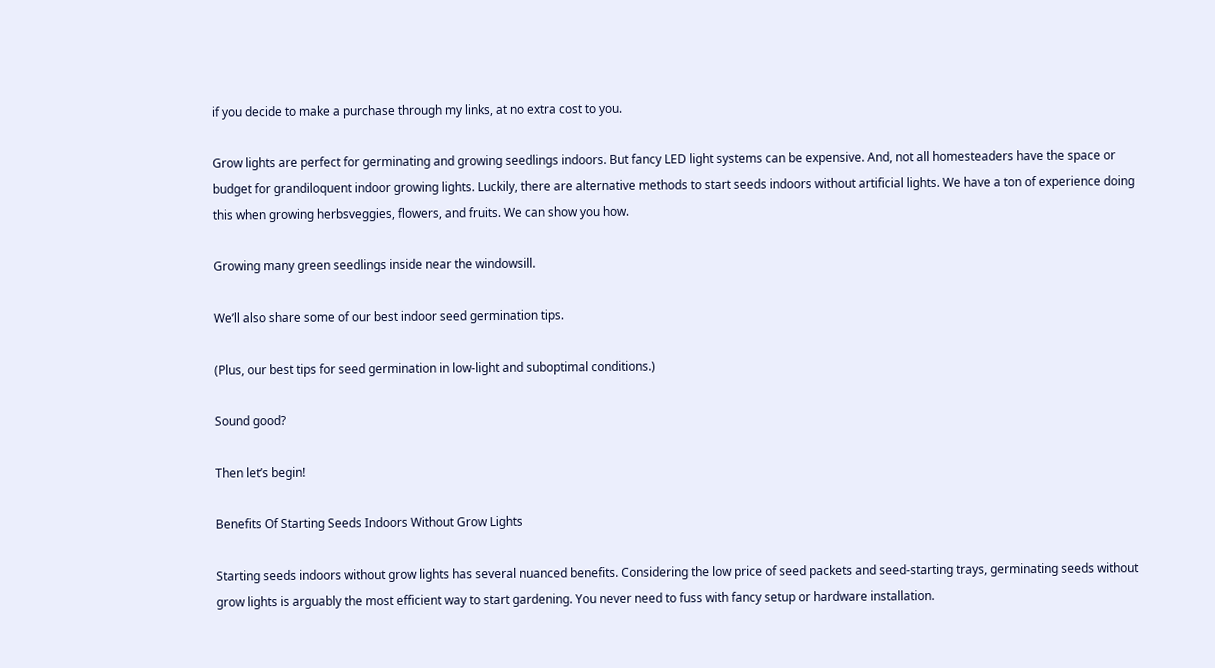if you decide to make a purchase through my links, at no extra cost to you.

Grow lights are perfect for germinating and growing seedlings indoors. But fancy LED light systems can be expensive. And, not all homesteaders have the space or budget for grandiloquent indoor growing lights. Luckily, there are alternative methods to start seeds indoors without artificial lights. We have a ton of experience doing this when growing herbsveggies, flowers, and fruits. We can show you how.

Growing many green seedlings inside near the windowsill.

We’ll also share some of our best indoor seed germination tips.

(Plus, our best tips for seed germination in low-light and suboptimal conditions.)

Sound good?

Then let’s begin!

Benefits Of Starting Seeds Indoors Without Grow Lights

Starting seeds indoors without grow lights has several nuanced benefits. Considering the low price of seed packets and seed-starting trays, germinating seeds without grow lights is arguably the most efficient way to start gardening. You never need to fuss with fancy setup or hardware installation.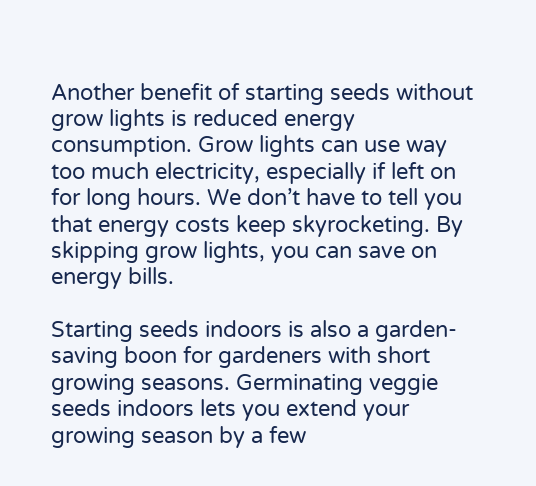Another benefit of starting seeds without grow lights is reduced energy consumption. Grow lights can use way too much electricity, especially if left on for long hours. We don’t have to tell you that energy costs keep skyrocketing. By skipping grow lights, you can save on energy bills.

Starting seeds indoors is also a garden-saving boon for gardeners with short growing seasons. Germinating veggie seeds indoors lets you extend your growing season by a few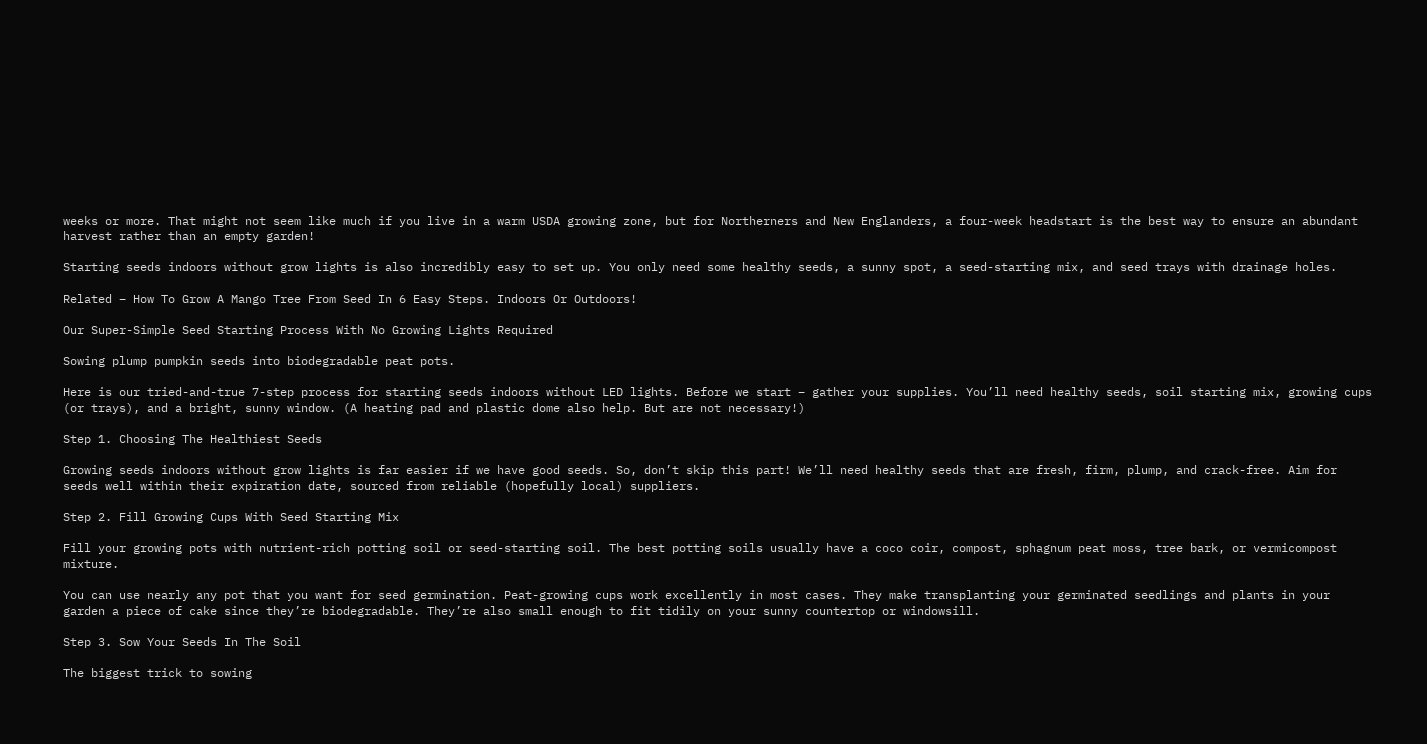weeks or more. That might not seem like much if you live in a warm USDA growing zone, but for Northerners and New Englanders, a four-week headstart is the best way to ensure an abundant harvest rather than an empty garden!

Starting seeds indoors without grow lights is also incredibly easy to set up. You only need some healthy seeds, a sunny spot, a seed-starting mix, and seed trays with drainage holes.

Related – How To Grow A Mango Tree From Seed In 6 Easy Steps. Indoors Or Outdoors!

Our Super-Simple Seed Starting Process With No Growing Lights Required

Sowing plump pumpkin seeds into biodegradable peat pots.

Here is our tried-and-true 7-step process for starting seeds indoors without LED lights. Before we start – gather your supplies. You’ll need healthy seeds, soil starting mix, growing cups (or trays), and a bright, sunny window. (A heating pad and plastic dome also help. But are not necessary!)

Step 1. Choosing The Healthiest Seeds

Growing seeds indoors without grow lights is far easier if we have good seeds. So, don’t skip this part! We’ll need healthy seeds that are fresh, firm, plump, and crack-free. Aim for seeds well within their expiration date, sourced from reliable (hopefully local) suppliers.

Step 2. Fill Growing Cups With Seed Starting Mix

Fill your growing pots with nutrient-rich potting soil or seed-starting soil. The best potting soils usually have a coco coir, compost, sphagnum peat moss, tree bark, or vermicompost mixture.

You can use nearly any pot that you want for seed germination. Peat-growing cups work excellently in most cases. They make transplanting your germinated seedlings and plants in your garden a piece of cake since they’re biodegradable. They’re also small enough to fit tidily on your sunny countertop or windowsill.

Step 3. Sow Your Seeds In The Soil

The biggest trick to sowing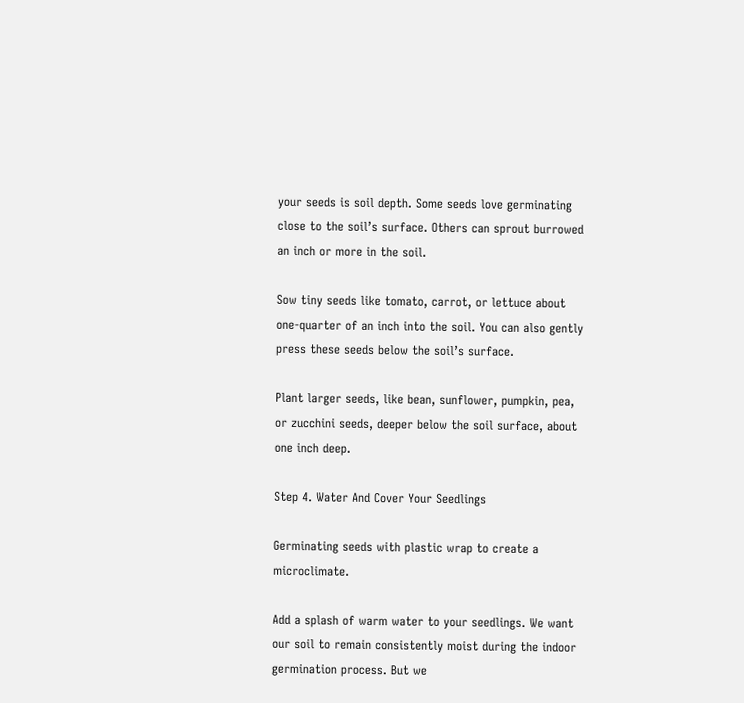your seeds is soil depth. Some seeds love germinating close to the soil’s surface. Others can sprout burrowed an inch or more in the soil.

Sow tiny seeds like tomato, carrot, or lettuce about one-quarter of an inch into the soil. You can also gently press these seeds below the soil’s surface.

Plant larger seeds, like bean, sunflower, pumpkin, pea, or zucchini seeds, deeper below the soil surface, about one inch deep.

Step 4. Water And Cover Your Seedlings

Germinating seeds with plastic wrap to create a microclimate.

Add a splash of warm water to your seedlings. We want our soil to remain consistently moist during the indoor germination process. But we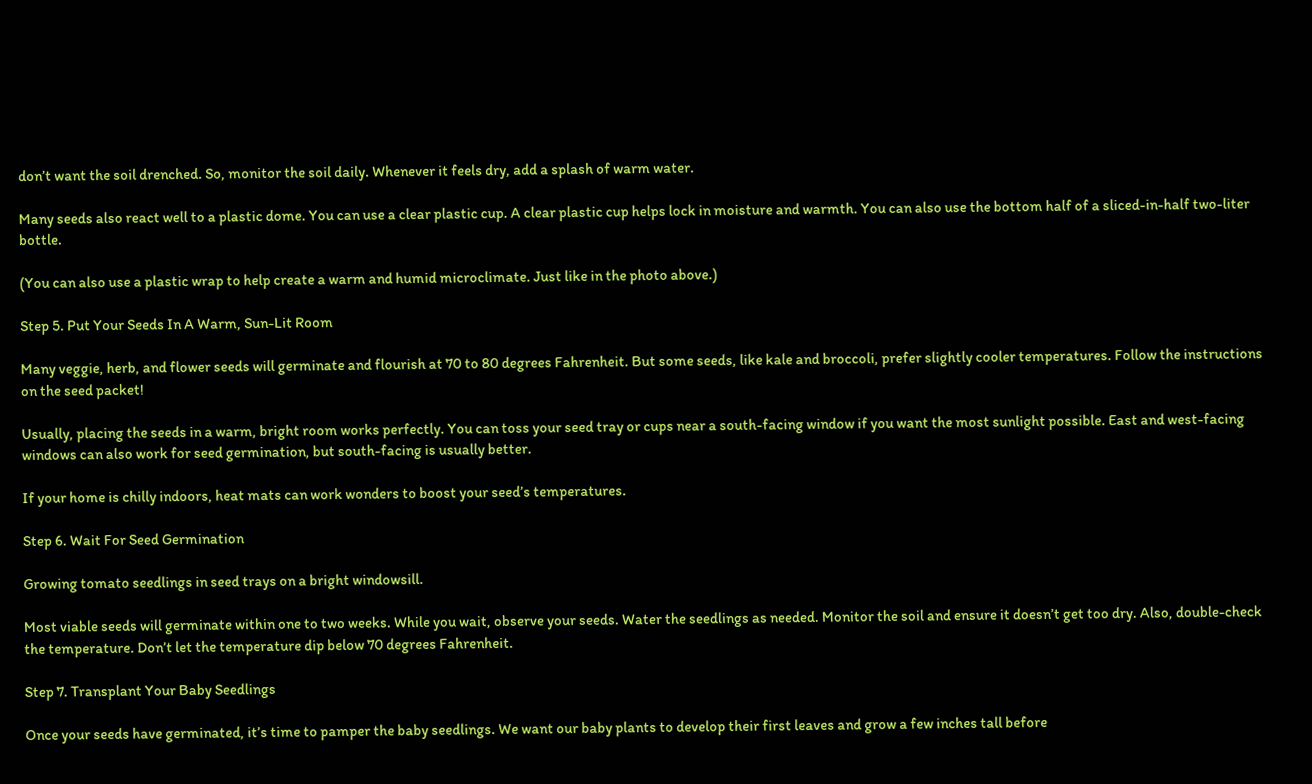don’t want the soil drenched. So, monitor the soil daily. Whenever it feels dry, add a splash of warm water.

Many seeds also react well to a plastic dome. You can use a clear plastic cup. A clear plastic cup helps lock in moisture and warmth. You can also use the bottom half of a sliced-in-half two-liter bottle.

(You can also use a plastic wrap to help create a warm and humid microclimate. Just like in the photo above.)

Step 5. Put Your Seeds In A Warm, Sun-Lit Room

Many veggie, herb, and flower seeds will germinate and flourish at 70 to 80 degrees Fahrenheit. But some seeds, like kale and broccoli, prefer slightly cooler temperatures. Follow the instructions on the seed packet!

Usually, placing the seeds in a warm, bright room works perfectly. You can toss your seed tray or cups near a south-facing window if you want the most sunlight possible. East and west-facing windows can also work for seed germination, but south-facing is usually better.

If your home is chilly indoors, heat mats can work wonders to boost your seed’s temperatures.

Step 6. Wait For Seed Germination

Growing tomato seedlings in seed trays on a bright windowsill.

Most viable seeds will germinate within one to two weeks. While you wait, observe your seeds. Water the seedlings as needed. Monitor the soil and ensure it doesn’t get too dry. Also, double-check the temperature. Don’t let the temperature dip below 70 degrees Fahrenheit.

Step 7. Transplant Your Baby Seedlings

Once your seeds have germinated, it’s time to pamper the baby seedlings. We want our baby plants to develop their first leaves and grow a few inches tall before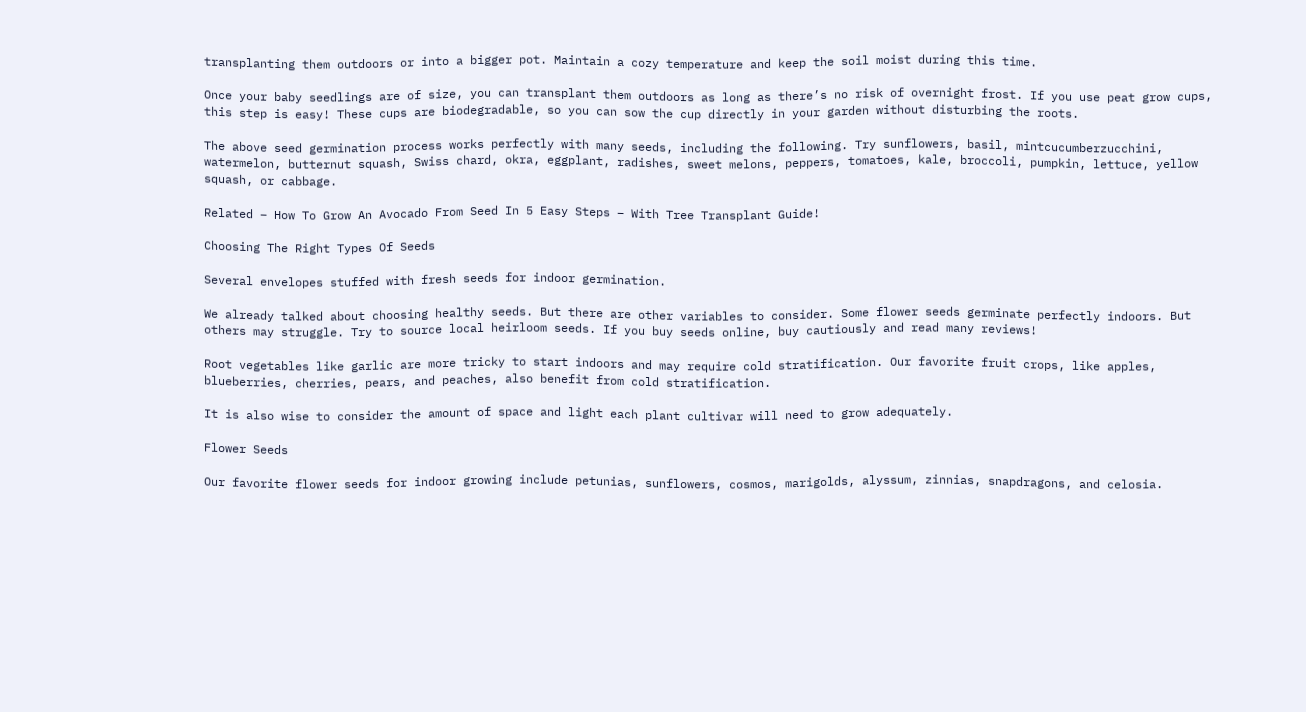transplanting them outdoors or into a bigger pot. Maintain a cozy temperature and keep the soil moist during this time.

Once your baby seedlings are of size, you can transplant them outdoors as long as there’s no risk of overnight frost. If you use peat grow cups, this step is easy! These cups are biodegradable, so you can sow the cup directly in your garden without disturbing the roots.

The above seed germination process works perfectly with many seeds, including the following. Try sunflowers, basil, mintcucumberzucchini, watermelon, butternut squash, Swiss chard, okra, eggplant, radishes, sweet melons, peppers, tomatoes, kale, broccoli, pumpkin, lettuce, yellow squash, or cabbage.

Related – How To Grow An Avocado From Seed In 5 Easy Steps – With Tree Transplant Guide!

Choosing The Right Types Of Seeds

Several envelopes stuffed with fresh seeds for indoor germination.

We already talked about choosing healthy seeds. But there are other variables to consider. Some flower seeds germinate perfectly indoors. But others may struggle. Try to source local heirloom seeds. If you buy seeds online, buy cautiously and read many reviews!

Root vegetables like garlic are more tricky to start indoors and may require cold stratification. Our favorite fruit crops, like apples, blueberries, cherries, pears, and peaches, also benefit from cold stratification.

It is also wise to consider the amount of space and light each plant cultivar will need to grow adequately.

Flower Seeds

Our favorite flower seeds for indoor growing include petunias, sunflowers, cosmos, marigolds, alyssum, zinnias, snapdragons, and celosia.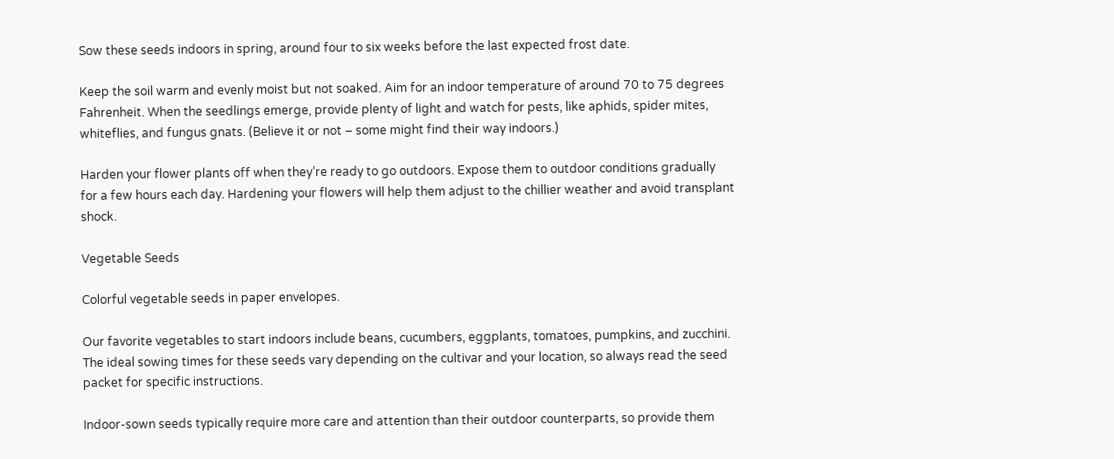Sow these seeds indoors in spring, around four to six weeks before the last expected frost date.

Keep the soil warm and evenly moist but not soaked. Aim for an indoor temperature of around 70 to 75 degrees Fahrenheit. When the seedlings emerge, provide plenty of light and watch for pests, like aphids, spider mites, whiteflies, and fungus gnats. (Believe it or not – some might find their way indoors.)

Harden your flower plants off when they’re ready to go outdoors. Expose them to outdoor conditions gradually for a few hours each day. Hardening your flowers will help them adjust to the chillier weather and avoid transplant shock.

Vegetable Seeds

Colorful vegetable seeds in paper envelopes.

Our favorite vegetables to start indoors include beans, cucumbers, eggplants, tomatoes, pumpkins, and zucchini. The ideal sowing times for these seeds vary depending on the cultivar and your location, so always read the seed packet for specific instructions.

Indoor-sown seeds typically require more care and attention than their outdoor counterparts, so provide them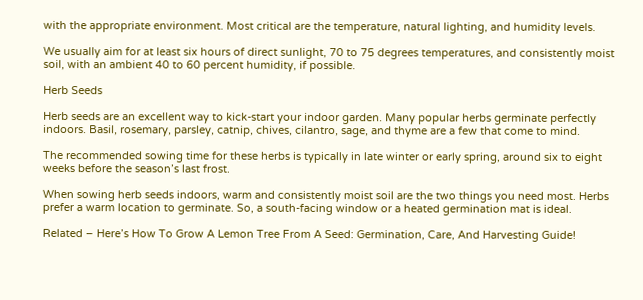with the appropriate environment. Most critical are the temperature, natural lighting, and humidity levels.

We usually aim for at least six hours of direct sunlight, 70 to 75 degrees temperatures, and consistently moist soil, with an ambient 40 to 60 percent humidity, if possible.

Herb Seeds

Herb seeds are an excellent way to kick-start your indoor garden. Many popular herbs germinate perfectly indoors. Basil, rosemary, parsley, catnip, chives, cilantro, sage, and thyme are a few that come to mind.

The recommended sowing time for these herbs is typically in late winter or early spring, around six to eight weeks before the season’s last frost.

When sowing herb seeds indoors, warm and consistently moist soil are the two things you need most. Herbs prefer a warm location to germinate. So, a south-facing window or a heated germination mat is ideal.

Related – Here’s How To Grow A Lemon Tree From A Seed: Germination, Care, And Harvesting Guide!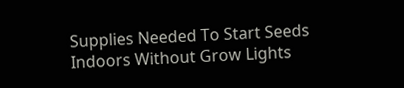Supplies Needed To Start Seeds Indoors Without Grow Lights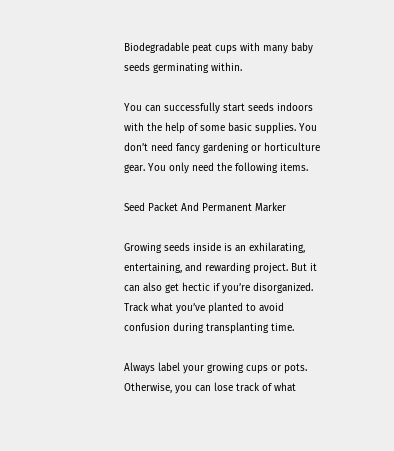Biodegradable peat cups with many baby seeds germinating within.

You can successfully start seeds indoors with the help of some basic supplies. You don’t need fancy gardening or horticulture gear. You only need the following items.

Seed Packet And Permanent Marker

Growing seeds inside is an exhilarating, entertaining, and rewarding project. But it can also get hectic if you’re disorganized. Track what you’ve planted to avoid confusion during transplanting time.

Always label your growing cups or pots. Otherwise, you can lose track of what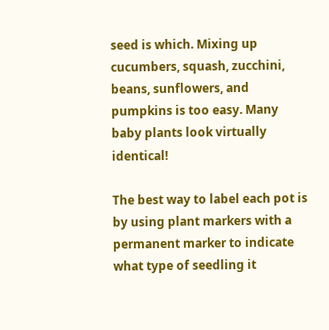seed is which. Mixing up cucumbers, squash, zucchini, beans, sunflowers, and pumpkins is too easy. Many baby plants look virtually identical!

The best way to label each pot is by using plant markers with a permanent marker to indicate what type of seedling it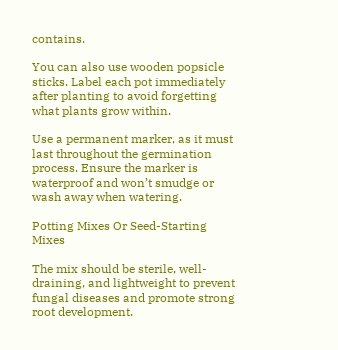contains.

You can also use wooden popsicle sticks. Label each pot immediately after planting to avoid forgetting what plants grow within.

Use a permanent marker, as it must last throughout the germination process. Ensure the marker is waterproof and won’t smudge or wash away when watering.

Potting Mixes Or Seed-Starting Mixes

The mix should be sterile, well-draining, and lightweight to prevent fungal diseases and promote strong root development.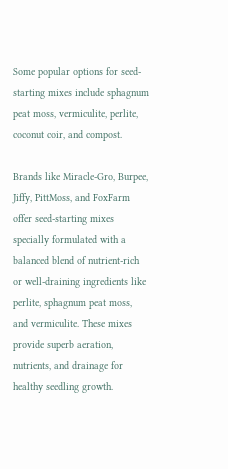Some popular options for seed-starting mixes include sphagnum peat moss, vermiculite, perlite, coconut coir, and compost.

Brands like Miracle-Gro, Burpee, Jiffy, PittMoss, and FoxFarm offer seed-starting mixes specially formulated with a balanced blend of nutrient-rich or well-draining ingredients like perlite, sphagnum peat moss, and vermiculite. These mixes provide superb aeration, nutrients, and drainage for healthy seedling growth.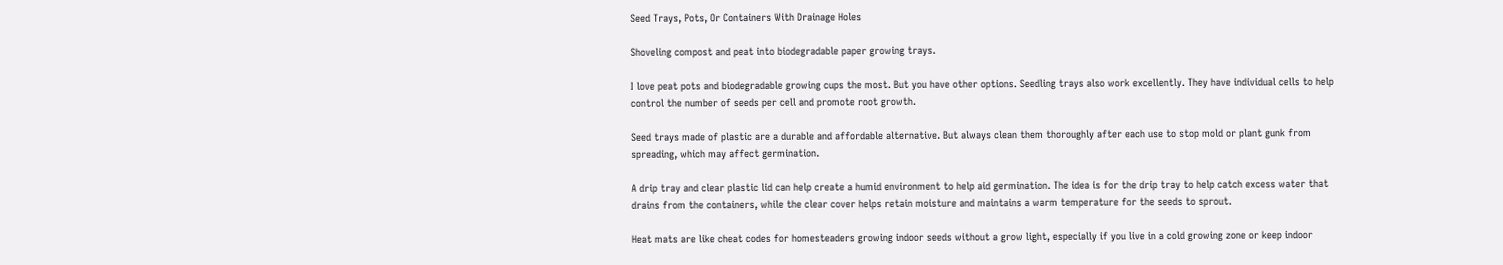Seed Trays, Pots, Or Containers With Drainage Holes

Shoveling compost and peat into biodegradable paper growing trays.

I love peat pots and biodegradable growing cups the most. But you have other options. Seedling trays also work excellently. They have individual cells to help control the number of seeds per cell and promote root growth.

Seed trays made of plastic are a durable and affordable alternative. But always clean them thoroughly after each use to stop mold or plant gunk from spreading, which may affect germination.

A drip tray and clear plastic lid can help create a humid environment to help aid germination. The idea is for the drip tray to help catch excess water that drains from the containers, while the clear cover helps retain moisture and maintains a warm temperature for the seeds to sprout.

Heat mats are like cheat codes for homesteaders growing indoor seeds without a grow light, especially if you live in a cold growing zone or keep indoor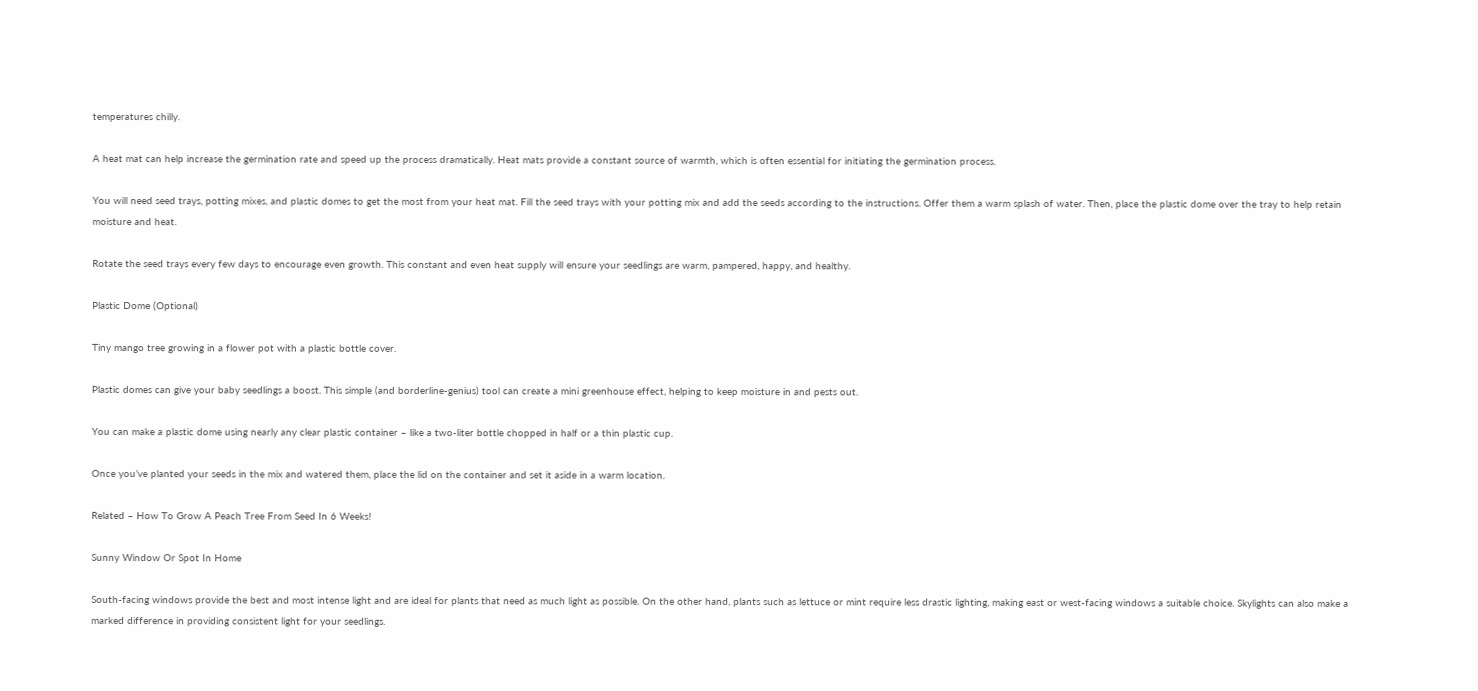temperatures chilly.

A heat mat can help increase the germination rate and speed up the process dramatically. Heat mats provide a constant source of warmth, which is often essential for initiating the germination process.

You will need seed trays, potting mixes, and plastic domes to get the most from your heat mat. Fill the seed trays with your potting mix and add the seeds according to the instructions. Offer them a warm splash of water. Then, place the plastic dome over the tray to help retain moisture and heat.

Rotate the seed trays every few days to encourage even growth. This constant and even heat supply will ensure your seedlings are warm, pampered, happy, and healthy.

Plastic Dome (Optional)

Tiny mango tree growing in a flower pot with a plastic bottle cover.

Plastic domes can give your baby seedlings a boost. This simple (and borderline-genius) tool can create a mini greenhouse effect, helping to keep moisture in and pests out.

You can make a plastic dome using nearly any clear plastic container – like a two-liter bottle chopped in half or a thin plastic cup.

Once you’ve planted your seeds in the mix and watered them, place the lid on the container and set it aside in a warm location.

Related – How To Grow A Peach Tree From Seed In 6 Weeks!

Sunny Window Or Spot In Home

South-facing windows provide the best and most intense light and are ideal for plants that need as much light as possible. On the other hand, plants such as lettuce or mint require less drastic lighting, making east or west-facing windows a suitable choice. Skylights can also make a marked difference in providing consistent light for your seedlings.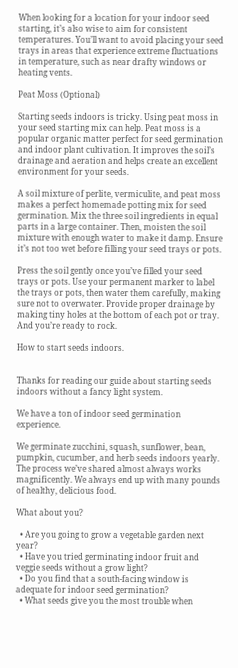When looking for a location for your indoor seed starting, it’s also wise to aim for consistent temperatures. You’ll want to avoid placing your seed trays in areas that experience extreme fluctuations in temperature, such as near drafty windows or heating vents.

Peat Moss (Optional)

Starting seeds indoors is tricky. Using peat moss in your seed starting mix can help. Peat moss is a popular organic matter perfect for seed germination and indoor plant cultivation. It improves the soil’s drainage and aeration and helps create an excellent environment for your seeds.

A soil mixture of perlite, vermiculite, and peat moss makes a perfect homemade potting mix for seed germination. Mix the three soil ingredients in equal parts in a large container. Then, moisten the soil mixture with enough water to make it damp. Ensure it’s not too wet before filling your seed trays or pots.

Press the soil gently once you’ve filled your seed trays or pots. Use your permanent marker to label the trays or pots, then water them carefully, making sure not to overwater. Provide proper drainage by making tiny holes at the bottom of each pot or tray. And you’re ready to rock.

How to start seeds indoors.


Thanks for reading our guide about starting seeds indoors without a fancy light system.

We have a ton of indoor seed germination experience.

We germinate zucchini, squash, sunflower, bean, pumpkin, cucumber, and herb seeds indoors yearly. The process we’ve shared almost always works magnificently. We always end up with many pounds of healthy, delicious food.

What about you?

  • Are you going to grow a vegetable garden next year?
  • Have you tried germinating indoor fruit and veggie seeds without a grow light?
  • Do you find that a south-facing window is adequate for indoor seed germination?
  • What seeds give you the most trouble when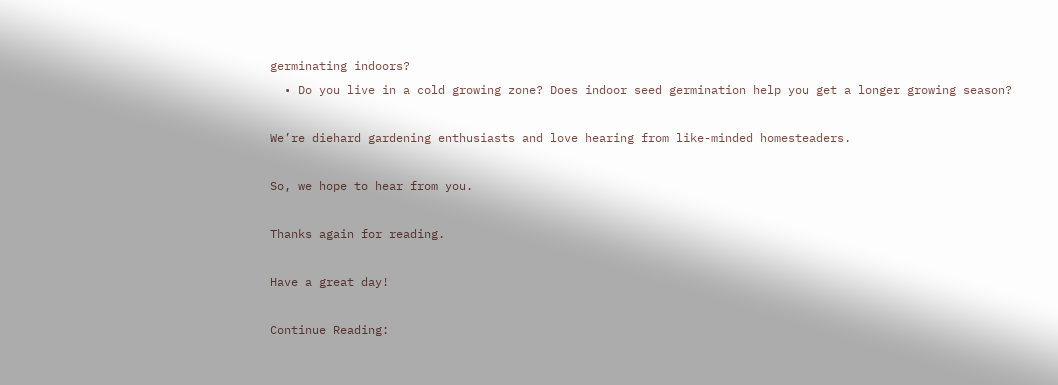germinating indoors?
  • Do you live in a cold growing zone? Does indoor seed germination help you get a longer growing season?

We’re diehard gardening enthusiasts and love hearing from like-minded homesteaders.

So, we hope to hear from you.

Thanks again for reading.

Have a great day!

Continue Reading: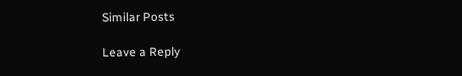Similar Posts

Leave a Reply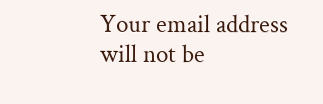Your email address will not be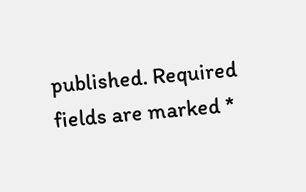published. Required fields are marked *